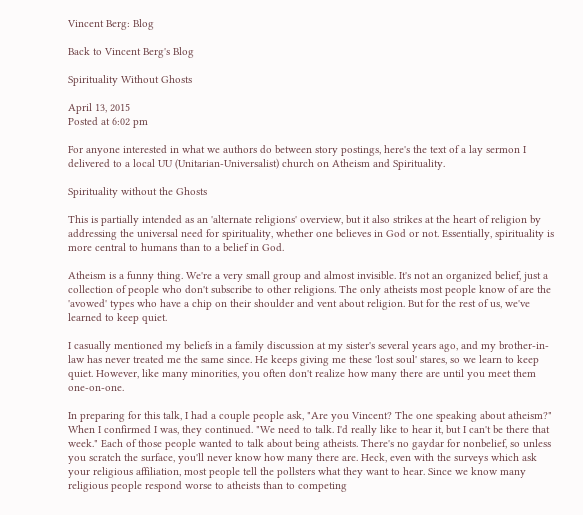Vincent Berg: Blog

Back to Vincent Berg's Blog

Spirituality Without Ghosts

April 13, 2015
Posted at 6:02 pm

For anyone interested in what we authors do between story postings, here's the text of a lay sermon I delivered to a local UU (Unitarian-Universalist) church on Atheism and Spirituality.

Spirituality without the Ghosts

This is partially intended as an 'alternate religions' overview, but it also strikes at the heart of religion by addressing the universal need for spirituality, whether one believes in God or not. Essentially, spirituality is more central to humans than to a belief in God.

Atheism is a funny thing. We're a very small group and almost invisible. It's not an organized belief, just a collection of people who don't subscribe to other religions. The only atheists most people know of are the 'avowed' types who have a chip on their shoulder and vent about religion. But for the rest of us, we've learned to keep quiet.

I casually mentioned my beliefs in a family discussion at my sister's several years ago, and my brother-in-law has never treated me the same since. He keeps giving me these 'lost soul' stares, so we learn to keep quiet. However, like many minorities, you often don't realize how many there are until you meet them one-on-one.

In preparing for this talk, I had a couple people ask, "Are you Vincent? The one speaking about atheism?" When I confirmed I was, they continued. "We need to talk. I'd really like to hear it, but I can't be there that week." Each of those people wanted to talk about being atheists. There's no gaydar for nonbelief, so unless you scratch the surface, you'll never know how many there are. Heck, even with the surveys which ask your religious affiliation, most people tell the pollsters what they want to hear. Since we know many religious people respond worse to atheists than to competing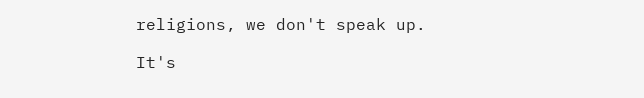religions, we don't speak up.

It's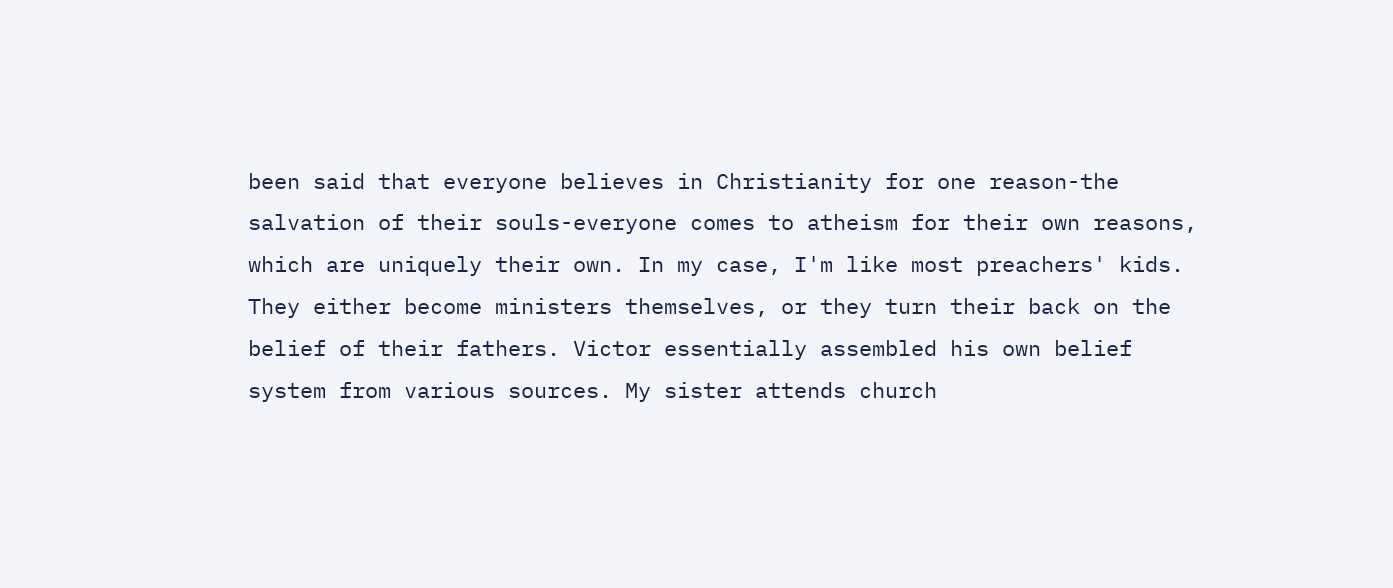been said that everyone believes in Christianity for one reason-the salvation of their souls-everyone comes to atheism for their own reasons, which are uniquely their own. In my case, I'm like most preachers' kids. They either become ministers themselves, or they turn their back on the belief of their fathers. Victor essentially assembled his own belief system from various sources. My sister attends church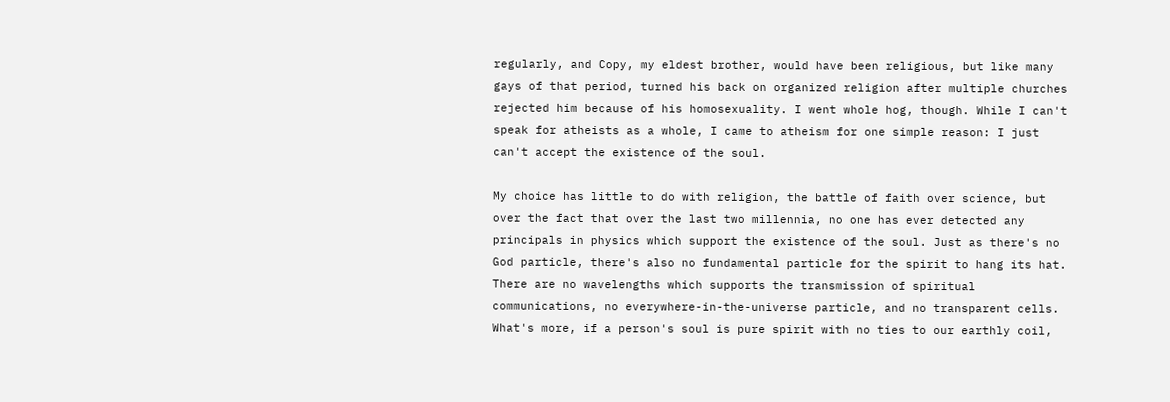regularly, and Copy, my eldest brother, would have been religious, but like many gays of that period, turned his back on organized religion after multiple churches rejected him because of his homosexuality. I went whole hog, though. While I can't speak for atheists as a whole, I came to atheism for one simple reason: I just can't accept the existence of the soul.

My choice has little to do with religion, the battle of faith over science, but over the fact that over the last two millennia, no one has ever detected any principals in physics which support the existence of the soul. Just as there's no God particle, there's also no fundamental particle for the spirit to hang its hat. There are no wavelengths which supports the transmission of spiritual communications, no everywhere-in-the-universe particle, and no transparent cells. What's more, if a person's soul is pure spirit with no ties to our earthly coil,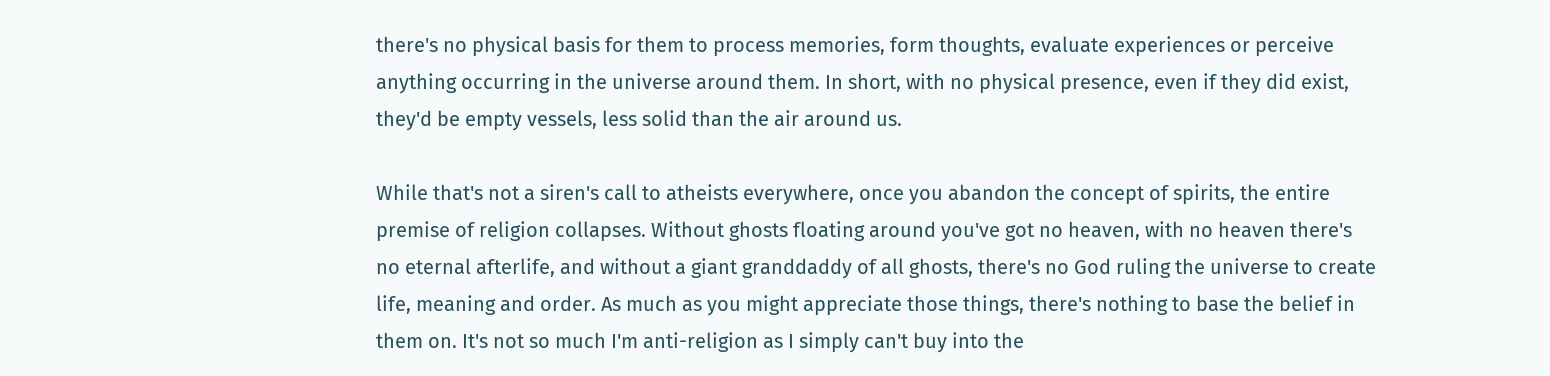there's no physical basis for them to process memories, form thoughts, evaluate experiences or perceive anything occurring in the universe around them. In short, with no physical presence, even if they did exist, they'd be empty vessels, less solid than the air around us.

While that's not a siren's call to atheists everywhere, once you abandon the concept of spirits, the entire premise of religion collapses. Without ghosts floating around you've got no heaven, with no heaven there's no eternal afterlife, and without a giant granddaddy of all ghosts, there's no God ruling the universe to create life, meaning and order. As much as you might appreciate those things, there's nothing to base the belief in them on. It's not so much I'm anti-religion as I simply can't buy into the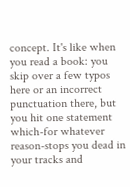concept. It's like when you read a book: you skip over a few typos here or an incorrect punctuation there, but you hit one statement which-for whatever reason-stops you dead in your tracks and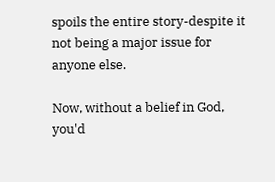spoils the entire story-despite it not being a major issue for anyone else.

Now, without a belief in God, you'd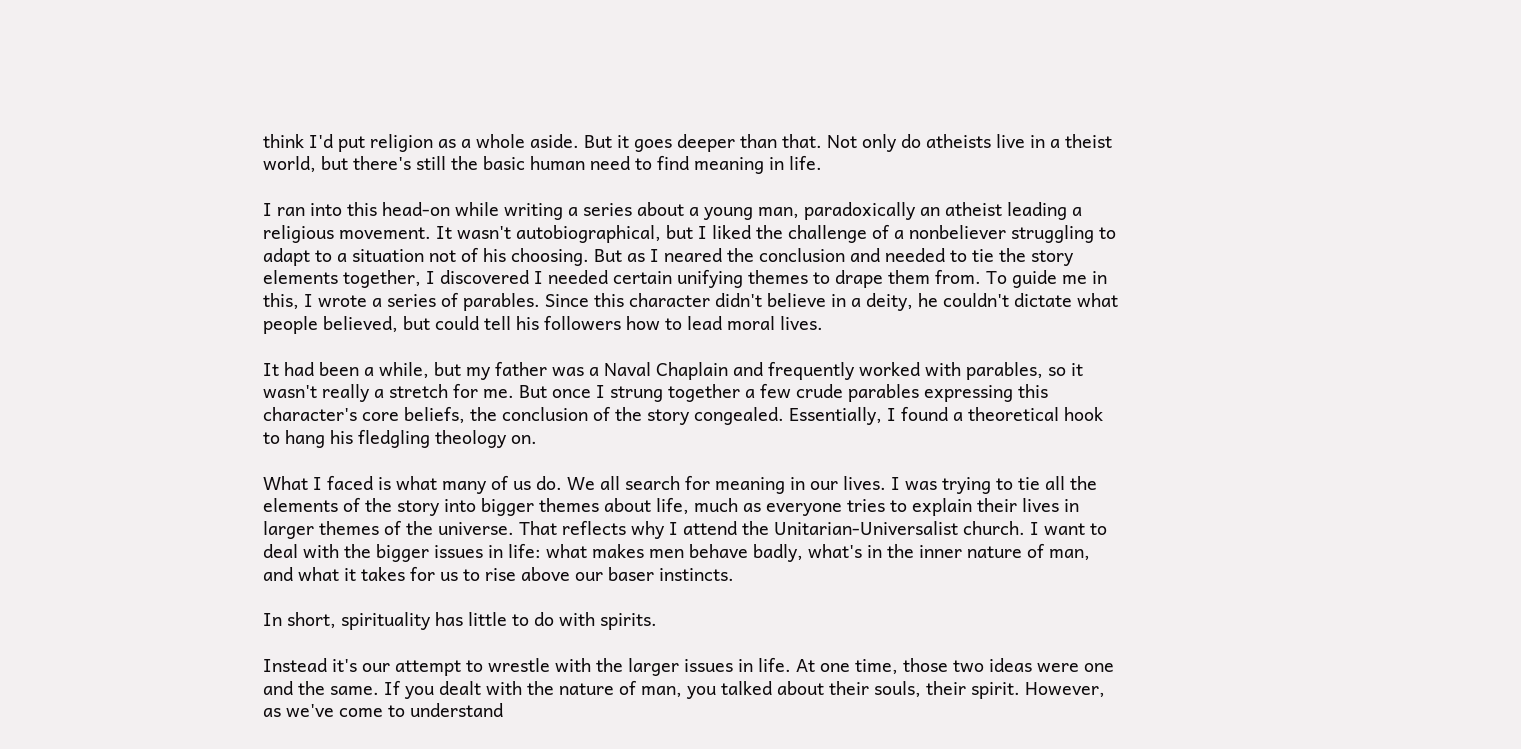think I'd put religion as a whole aside. But it goes deeper than that. Not only do atheists live in a theist world, but there's still the basic human need to find meaning in life.

I ran into this head-on while writing a series about a young man, paradoxically an atheist leading a religious movement. It wasn't autobiographical, but I liked the challenge of a nonbeliever struggling to adapt to a situation not of his choosing. But as I neared the conclusion and needed to tie the story elements together, I discovered I needed certain unifying themes to drape them from. To guide me in this, I wrote a series of parables. Since this character didn't believe in a deity, he couldn't dictate what people believed, but could tell his followers how to lead moral lives.

It had been a while, but my father was a Naval Chaplain and frequently worked with parables, so it wasn't really a stretch for me. But once I strung together a few crude parables expressing this character's core beliefs, the conclusion of the story congealed. Essentially, I found a theoretical hook to hang his fledgling theology on.

What I faced is what many of us do. We all search for meaning in our lives. I was trying to tie all the elements of the story into bigger themes about life, much as everyone tries to explain their lives in larger themes of the universe. That reflects why I attend the Unitarian-Universalist church. I want to deal with the bigger issues in life: what makes men behave badly, what's in the inner nature of man, and what it takes for us to rise above our baser instincts.

In short, spirituality has little to do with spirits.

Instead it's our attempt to wrestle with the larger issues in life. At one time, those two ideas were one and the same. If you dealt with the nature of man, you talked about their souls, their spirit. However, as we've come to understand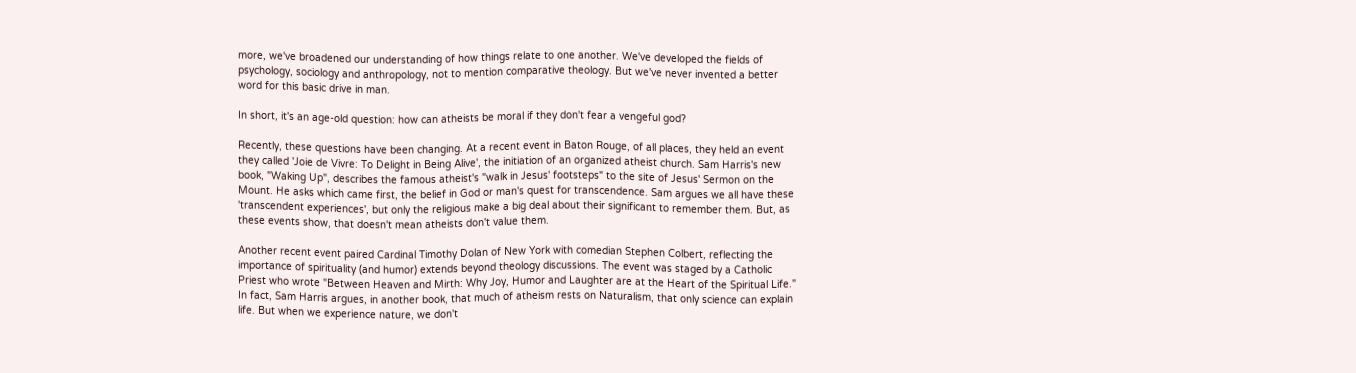more, we've broadened our understanding of how things relate to one another. We've developed the fields of psychology, sociology and anthropology, not to mention comparative theology. But we've never invented a better word for this basic drive in man.

In short, it's an age-old question: how can atheists be moral if they don't fear a vengeful god?

Recently, these questions have been changing. At a recent event in Baton Rouge, of all places, they held an event they called 'Joie de Vivre: To Delight in Being Alive', the initiation of an organized atheist church. Sam Harris's new book, "Waking Up", describes the famous atheist's "walk in Jesus' footsteps" to the site of Jesus' Sermon on the Mount. He asks which came first, the belief in God or man's quest for transcendence. Sam argues we all have these 'transcendent experiences', but only the religious make a big deal about their significant to remember them. But, as these events show, that doesn't mean atheists don't value them.

Another recent event paired Cardinal Timothy Dolan of New York with comedian Stephen Colbert, reflecting the importance of spirituality (and humor) extends beyond theology discussions. The event was staged by a Catholic Priest who wrote "Between Heaven and Mirth: Why Joy, Humor and Laughter are at the Heart of the Spiritual Life." In fact, Sam Harris argues, in another book, that much of atheism rests on Naturalism, that only science can explain life. But when we experience nature, we don't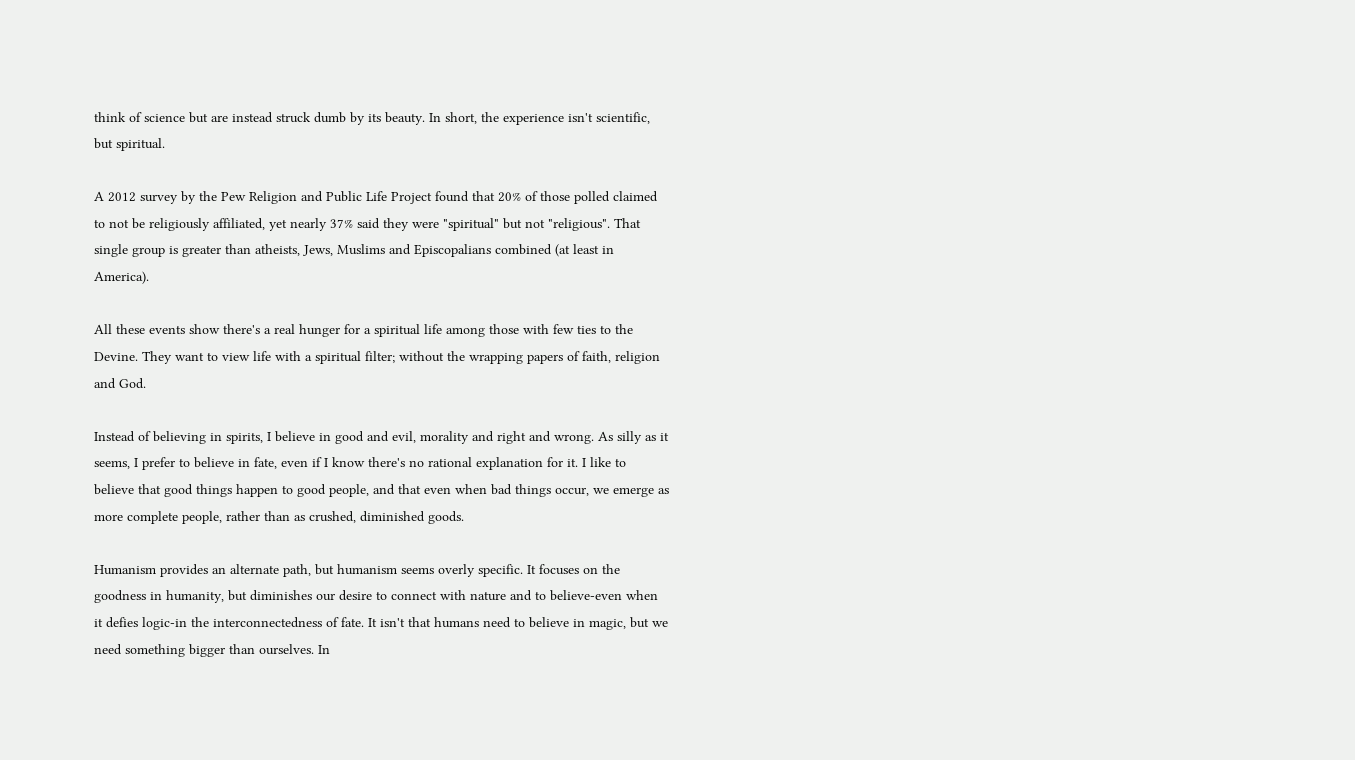think of science but are instead struck dumb by its beauty. In short, the experience isn't scientific, but spiritual.

A 2012 survey by the Pew Religion and Public Life Project found that 20% of those polled claimed to not be religiously affiliated, yet nearly 37% said they were "spiritual" but not "religious". That single group is greater than atheists, Jews, Muslims and Episcopalians combined (at least in America).

All these events show there's a real hunger for a spiritual life among those with few ties to the Devine. They want to view life with a spiritual filter; without the wrapping papers of faith, religion and God.

Instead of believing in spirits, I believe in good and evil, morality and right and wrong. As silly as it seems, I prefer to believe in fate, even if I know there's no rational explanation for it. I like to believe that good things happen to good people, and that even when bad things occur, we emerge as more complete people, rather than as crushed, diminished goods.

Humanism provides an alternate path, but humanism seems overly specific. It focuses on the goodness in humanity, but diminishes our desire to connect with nature and to believe-even when it defies logic-in the interconnectedness of fate. It isn't that humans need to believe in magic, but we need something bigger than ourselves. In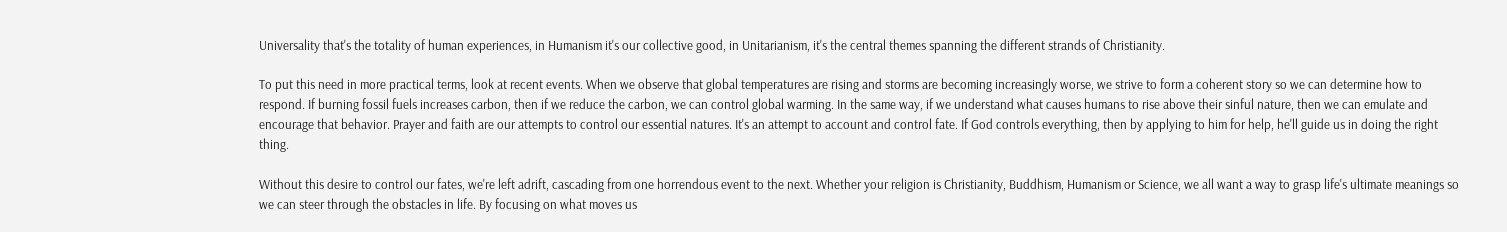Universality that's the totality of human experiences, in Humanism it's our collective good, in Unitarianism, it's the central themes spanning the different strands of Christianity.

To put this need in more practical terms, look at recent events. When we observe that global temperatures are rising and storms are becoming increasingly worse, we strive to form a coherent story so we can determine how to respond. If burning fossil fuels increases carbon, then if we reduce the carbon, we can control global warming. In the same way, if we understand what causes humans to rise above their sinful nature, then we can emulate and encourage that behavior. Prayer and faith are our attempts to control our essential natures. It's an attempt to account and control fate. If God controls everything, then by applying to him for help, he'll guide us in doing the right thing.

Without this desire to control our fates, we're left adrift, cascading from one horrendous event to the next. Whether your religion is Christianity, Buddhism, Humanism or Science, we all want a way to grasp life's ultimate meanings so we can steer through the obstacles in life. By focusing on what moves us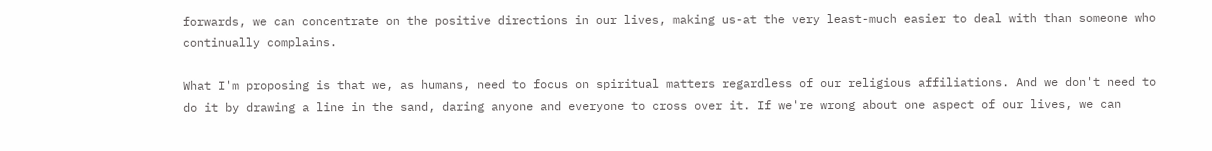forwards, we can concentrate on the positive directions in our lives, making us-at the very least-much easier to deal with than someone who continually complains.

What I'm proposing is that we, as humans, need to focus on spiritual matters regardless of our religious affiliations. And we don't need to do it by drawing a line in the sand, daring anyone and everyone to cross over it. If we're wrong about one aspect of our lives, we can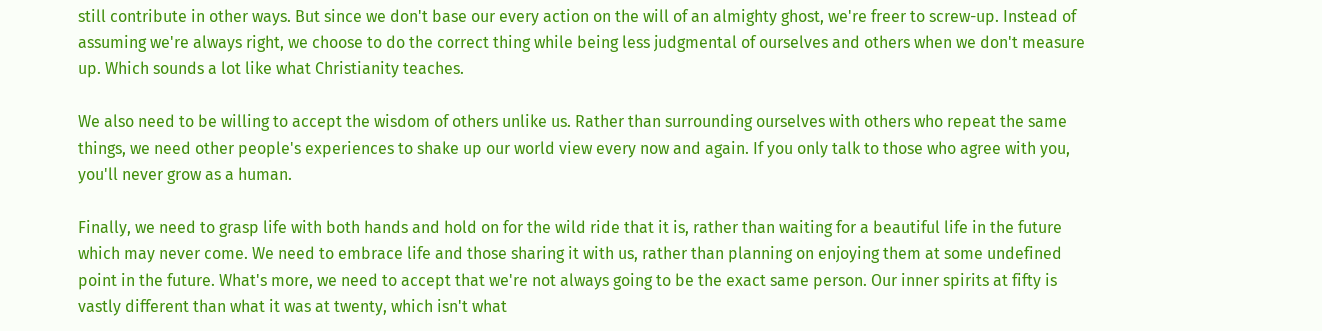still contribute in other ways. But since we don't base our every action on the will of an almighty ghost, we're freer to screw-up. Instead of assuming we're always right, we choose to do the correct thing while being less judgmental of ourselves and others when we don't measure up. Which sounds a lot like what Christianity teaches.

We also need to be willing to accept the wisdom of others unlike us. Rather than surrounding ourselves with others who repeat the same things, we need other people's experiences to shake up our world view every now and again. If you only talk to those who agree with you, you'll never grow as a human.

Finally, we need to grasp life with both hands and hold on for the wild ride that it is, rather than waiting for a beautiful life in the future which may never come. We need to embrace life and those sharing it with us, rather than planning on enjoying them at some undefined point in the future. What's more, we need to accept that we're not always going to be the exact same person. Our inner spirits at fifty is vastly different than what it was at twenty, which isn't what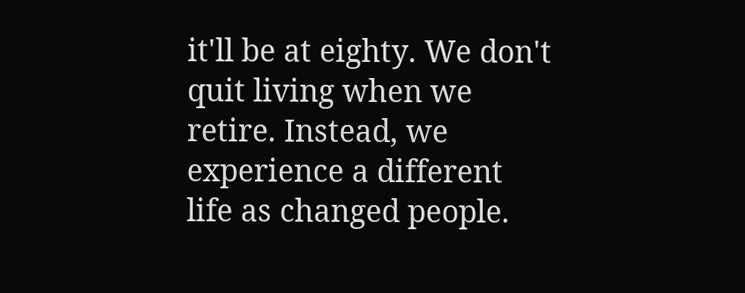it'll be at eighty. We don't quit living when we retire. Instead, we experience a different life as changed people.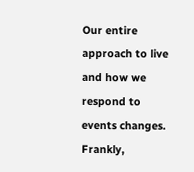Our entire approach to live and how we respond to events changes. Frankly,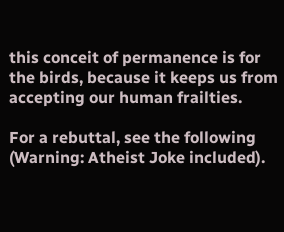this conceit of permanence is for the birds, because it keeps us from accepting our human frailties.

For a rebuttal, see the following (Warning: Atheist Joke included).